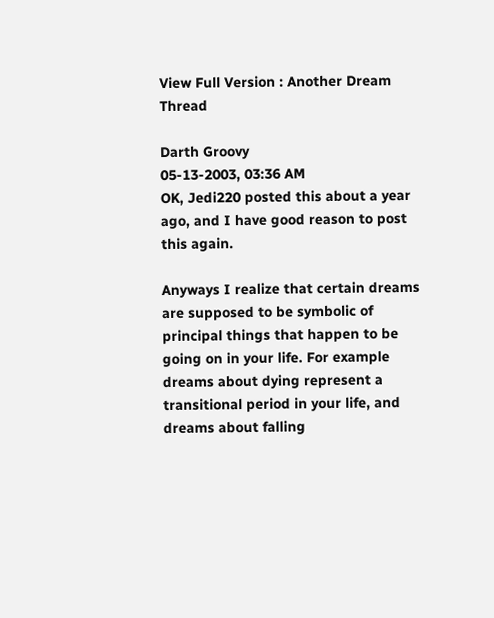View Full Version : Another Dream Thread

Darth Groovy
05-13-2003, 03:36 AM
OK, Jedi220 posted this about a year ago, and I have good reason to post this again.

Anyways I realize that certain dreams are supposed to be symbolic of principal things that happen to be going on in your life. For example dreams about dying represent a transitional period in your life, and dreams about falling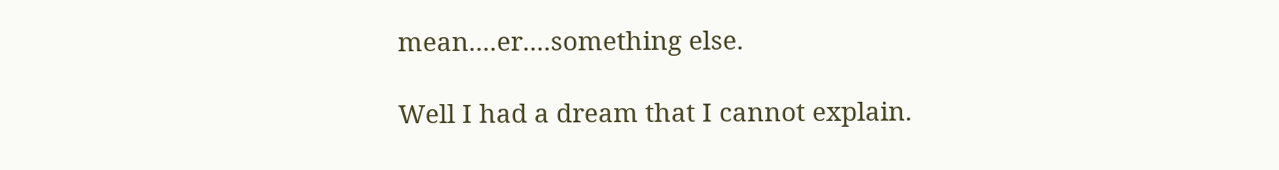mean....er....something else.

Well I had a dream that I cannot explain.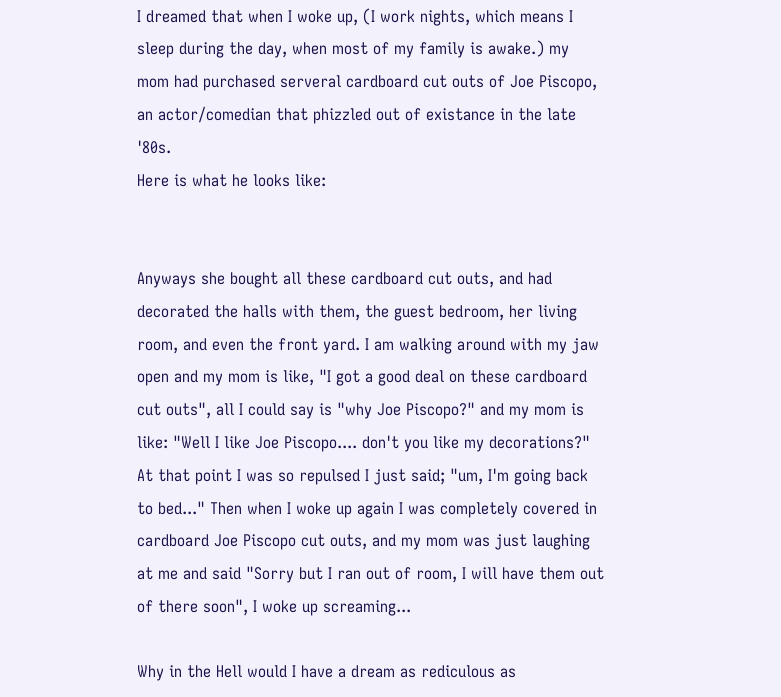I dreamed that when I woke up, (I work nights, which means I sleep during the day, when most of my family is awake.) my mom had purchased serveral cardboard cut outs of Joe Piscopo, an actor/comedian that phizzled out of existance in the late '80s.
Here is what he looks like:


Anyways she bought all these cardboard cut outs, and had decorated the halls with them, the guest bedroom, her living room, and even the front yard. I am walking around with my jaw open and my mom is like, "I got a good deal on these cardboard cut outs", all I could say is "why Joe Piscopo?" and my mom is like: "Well I like Joe Piscopo.... don't you like my decorations?" At that point I was so repulsed I just said; "um, I'm going back to bed..." Then when I woke up again I was completely covered in cardboard Joe Piscopo cut outs, and my mom was just laughing at me and said "Sorry but I ran out of room, I will have them out of there soon", I woke up screaming...

Why in the Hell would I have a dream as rediculous as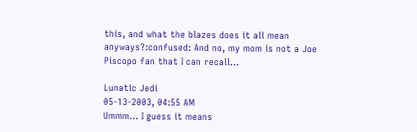this, and what the blazes does it all mean anyways?:confused: And no, my mom is not a Joe Piscopo fan that I can recall...

Lunatic Jedi
05-13-2003, 04:55 AM
Ummm... I guess it means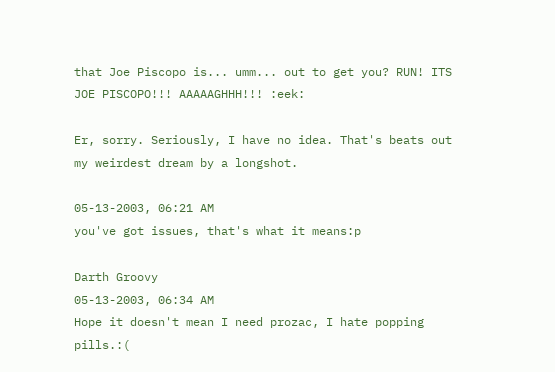that Joe Piscopo is... umm... out to get you? RUN! ITS JOE PISCOPO!!! AAAAAGHHH!!! :eek:

Er, sorry. Seriously, I have no idea. That's beats out my weirdest dream by a longshot.

05-13-2003, 06:21 AM
you've got issues, that's what it means:p

Darth Groovy
05-13-2003, 06:34 AM
Hope it doesn't mean I need prozac, I hate popping pills.:(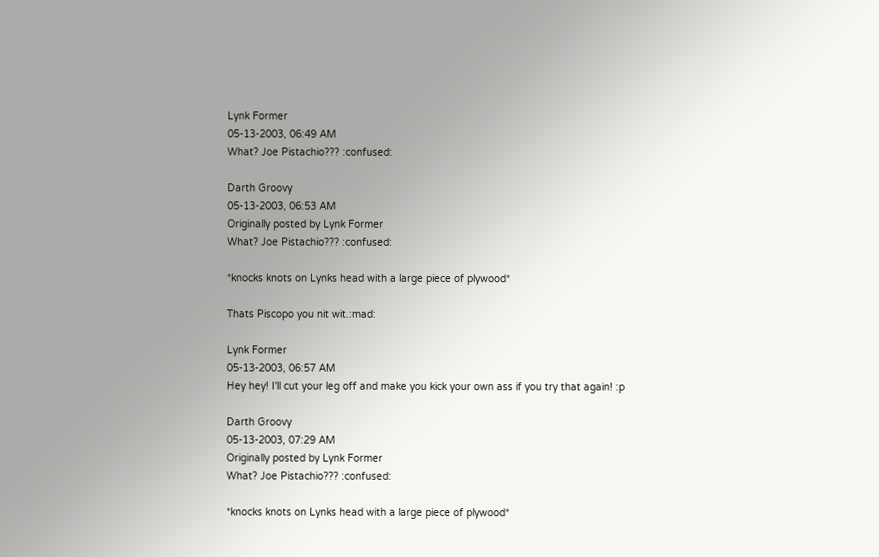Lynk Former
05-13-2003, 06:49 AM
What? Joe Pistachio??? :confused:

Darth Groovy
05-13-2003, 06:53 AM
Originally posted by Lynk Former
What? Joe Pistachio??? :confused:

*knocks knots on Lynks head with a large piece of plywood*

Thats Piscopo you nit wit.:mad:

Lynk Former
05-13-2003, 06:57 AM
Hey hey! I'll cut your leg off and make you kick your own ass if you try that again! :p

Darth Groovy
05-13-2003, 07:29 AM
Originally posted by Lynk Former
What? Joe Pistachio??? :confused:

*knocks knots on Lynks head with a large piece of plywood*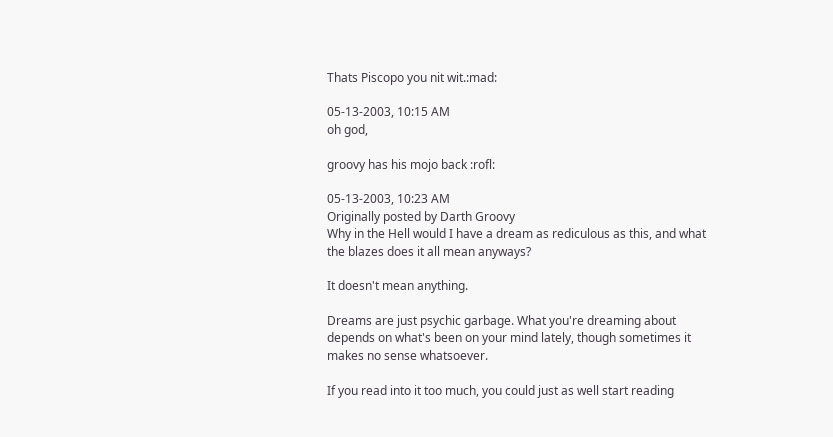Thats Piscopo you nit wit.:mad:

05-13-2003, 10:15 AM
oh god,

groovy has his mojo back :rofl:

05-13-2003, 10:23 AM
Originally posted by Darth Groovy
Why in the Hell would I have a dream as rediculous as this, and what the blazes does it all mean anyways?

It doesn't mean anything.

Dreams are just psychic garbage. What you're dreaming about depends on what's been on your mind lately, though sometimes it makes no sense whatsoever.

If you read into it too much, you could just as well start reading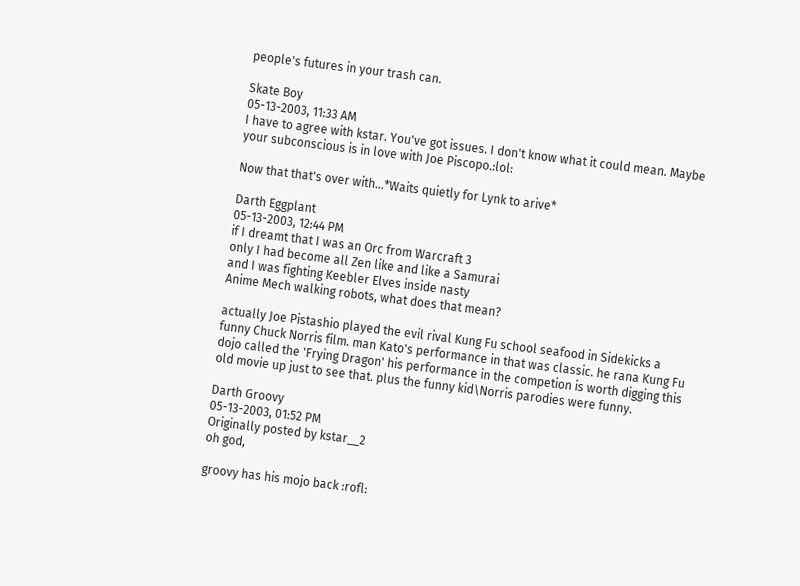people's futures in your trash can.

Skate Boy
05-13-2003, 11:33 AM
I have to agree with kstar. You've got issues. I don't know what it could mean. Maybe your subconscious is in love with Joe Piscopo.:lol:

Now that that's over with...*Waits quietly for Lynk to arive*

Darth Eggplant
05-13-2003, 12:44 PM
if I dreamt that I was an Orc from Warcraft 3
only I had become all Zen like and like a Samurai
and I was fighting Keebler Elves inside nasty
Anime Mech walking robots, what does that mean?

actually Joe Pistashio played the evil rival Kung Fu school seafood in Sidekicks a funny Chuck Norris film. man Kato's performance in that was classic. he rana Kung Fu dojo called the 'Frying Dragon' his performance in the competion is worth digging this old movie up just to see that. plus the funny kid\Norris parodies were funny.

Darth Groovy
05-13-2003, 01:52 PM
Originally posted by kstar__2
oh god,

groovy has his mojo back :rofl: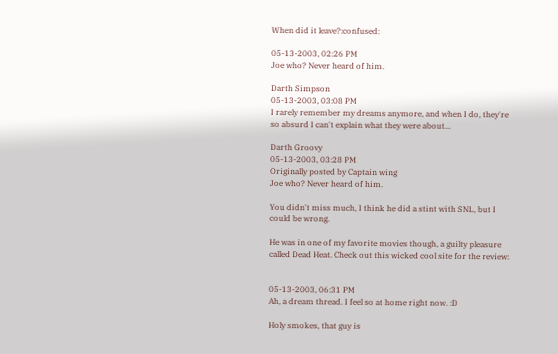When did it leave?:confused:

05-13-2003, 02:26 PM
Joe who? Never heard of him.

Darth Simpson
05-13-2003, 03:08 PM
I rarely remember my dreams anymore, and when I do, they're so absurd I can't explain what they were about...

Darth Groovy
05-13-2003, 03:28 PM
Originally posted by Captain wing
Joe who? Never heard of him.

You didn't miss much, I think he did a stint with SNL, but I could be wrong.

He was in one of my favorite movies though, a guilty pleasure called Dead Heat. Check out this wicked cool site for the review:


05-13-2003, 06:31 PM
Ah, a dream thread. I feel so at home right now. :D

Holy smokes, that guy is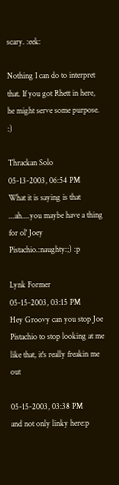scary. :eek:

Nothing I can do to interpret that. If you got Rhett in here, he might serve some purpose. :)

Thrackan Solo
05-13-2003, 06:54 PM
What it is saying is that ...ah....you maybe have a thing for ol' Joey Pistachio.:naughty:;) :p

Lynk Former
05-15-2003, 03:15 PM
Hey Groovy can you stop Joe Pistachio to stop looking at me like that, it's really freakin me out

05-15-2003, 03:38 PM
and not only linky here:p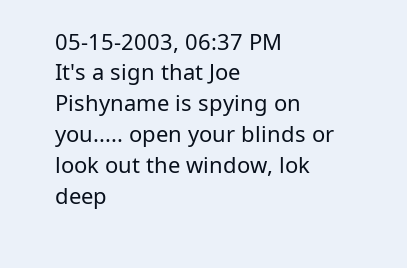05-15-2003, 06:37 PM
It's a sign that Joe Pishyname is spying on you..... open your blinds or look out the window, lok deep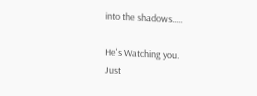into the shadows.....

He's Watching you.
Just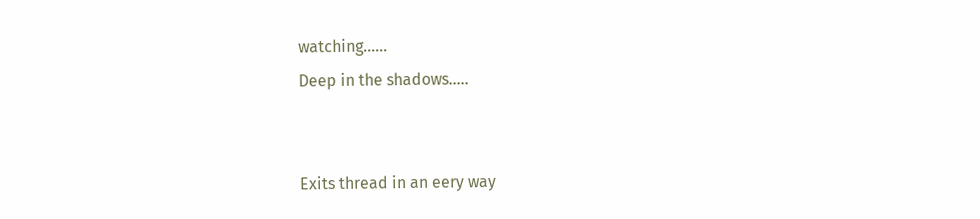watching......
Deep in the shadows.....


Exits thread in an eery way